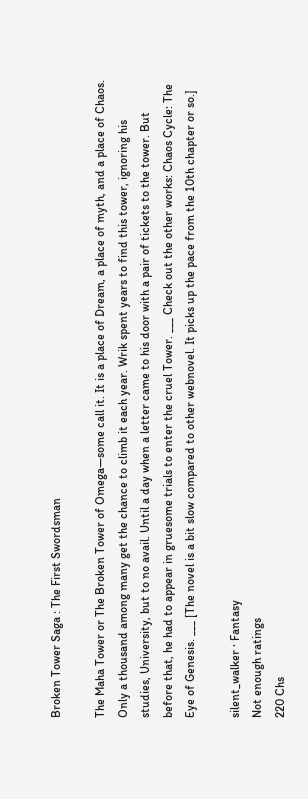Broken Tower Saga : The First Swordsman

The Maha Tower or The Broken Tower of Omega—some call it. It is a place of Dream, a place of myth, and a place of Chaos. Only a thousand among many get the chance to climb it each year. Wrik spent years to find this tower, ignoring his studies, University, but to no avail. Until a day when a letter came to his door with a pair of tickets to the tower. But before that, he had to appear in gruesome trials to enter the cruel Tower. ___ Check out the other works: Chaos Cycle: The Eye of Genesis. ___ [The novel is a bit slow compared to other webnovel. It picks up the pace from the 10th chapter or so.]

silent_walker · Fantasy
Not enough ratings
220 Chs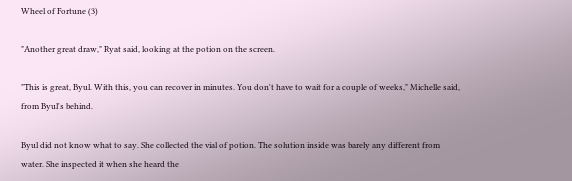Wheel of Fortune (3)

"Another great draw," Ryat said, looking at the potion on the screen.

"This is great, Byul. With this, you can recover in minutes. You don't have to wait for a couple of weeks," Michelle said, from Byul's behind.

Byul did not know what to say. She collected the vial of potion. The solution inside was barely any different from water. She inspected it when she heard the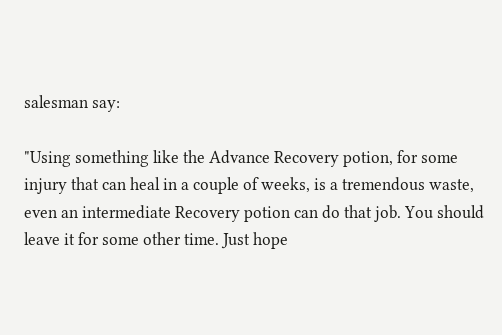salesman say:

"Using something like the Advance Recovery potion, for some injury that can heal in a couple of weeks, is a tremendous waste, even an intermediate Recovery potion can do that job. You should leave it for some other time. Just hope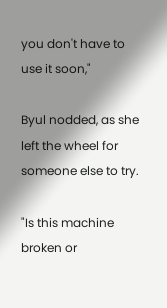you don't have to use it soon,"

Byul nodded, as she left the wheel for someone else to try.

"Is this machine broken or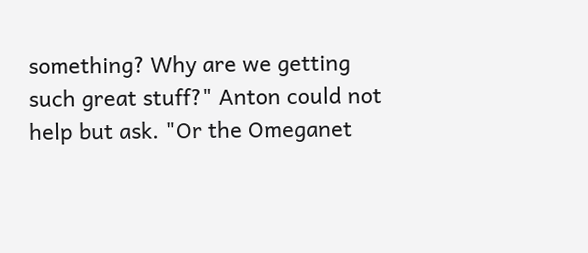something? Why are we getting such great stuff?" Anton could not help but ask. "Or the Omeganet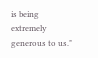is being extremely generous to us."